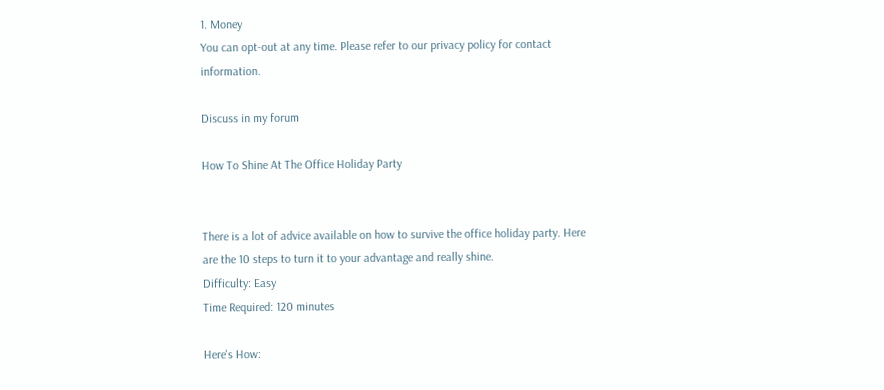1. Money
You can opt-out at any time. Please refer to our privacy policy for contact information.

Discuss in my forum

How To Shine At The Office Holiday Party


There is a lot of advice available on how to survive the office holiday party. Here are the 10 steps to turn it to your advantage and really shine.
Difficulty: Easy
Time Required: 120 minutes

Here's How: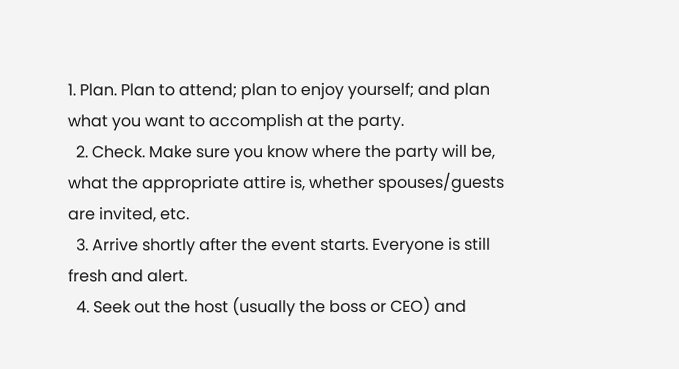1. Plan. Plan to attend; plan to enjoy yourself; and plan what you want to accomplish at the party.
  2. Check. Make sure you know where the party will be, what the appropriate attire is, whether spouses/guests are invited, etc.
  3. Arrive shortly after the event starts. Everyone is still fresh and alert.
  4. Seek out the host (usually the boss or CEO) and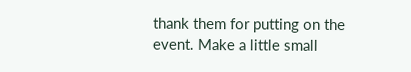thank them for putting on the event. Make a little small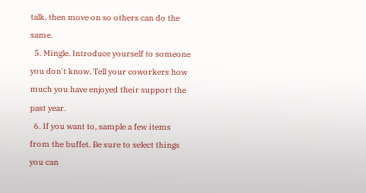talk, then move on so others can do the same.
  5. Mingle. Introduce yourself to someone you don't know. Tell your coworkers how much you have enjoyed their support the past year.
  6. If you want to, sample a few items from the buffet. Be sure to select things you can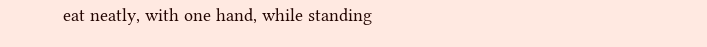eat neatly, with one hand, while standing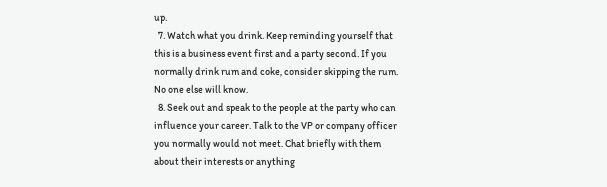up.
  7. Watch what you drink. Keep reminding yourself that this is a business event first and a party second. If you normally drink rum and coke, consider skipping the rum. No one else will know.
  8. Seek out and speak to the people at the party who can influence your career. Talk to the VP or company officer you normally would not meet. Chat briefly with them about their interests or anything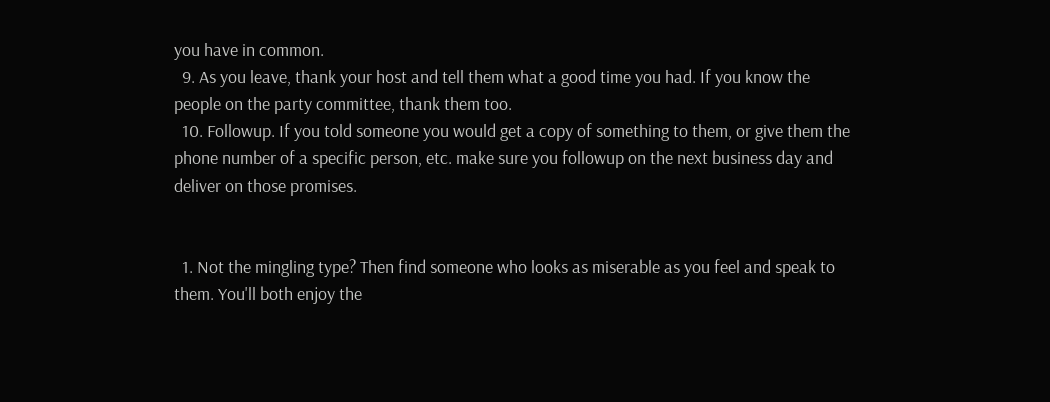you have in common.
  9. As you leave, thank your host and tell them what a good time you had. If you know the people on the party committee, thank them too.
  10. Followup. If you told someone you would get a copy of something to them, or give them the phone number of a specific person, etc. make sure you followup on the next business day and deliver on those promises.


  1. Not the mingling type? Then find someone who looks as miserable as you feel and speak to them. You'll both enjoy the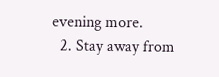evening more.
  2. Stay away from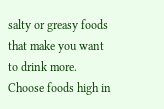salty or greasy foods that make you want to drink more. Choose foods high in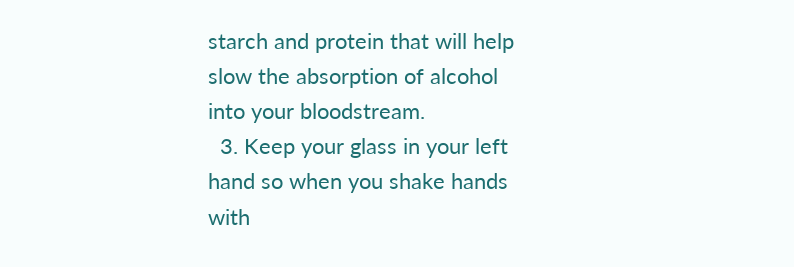starch and protein that will help slow the absorption of alcohol into your bloodstream.
  3. Keep your glass in your left hand so when you shake hands with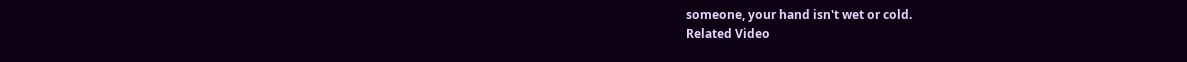someone, your hand isn't wet or cold.
Related Video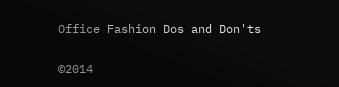Office Fashion Dos and Don'ts

©2014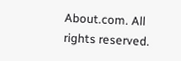About.com. All rights reserved.